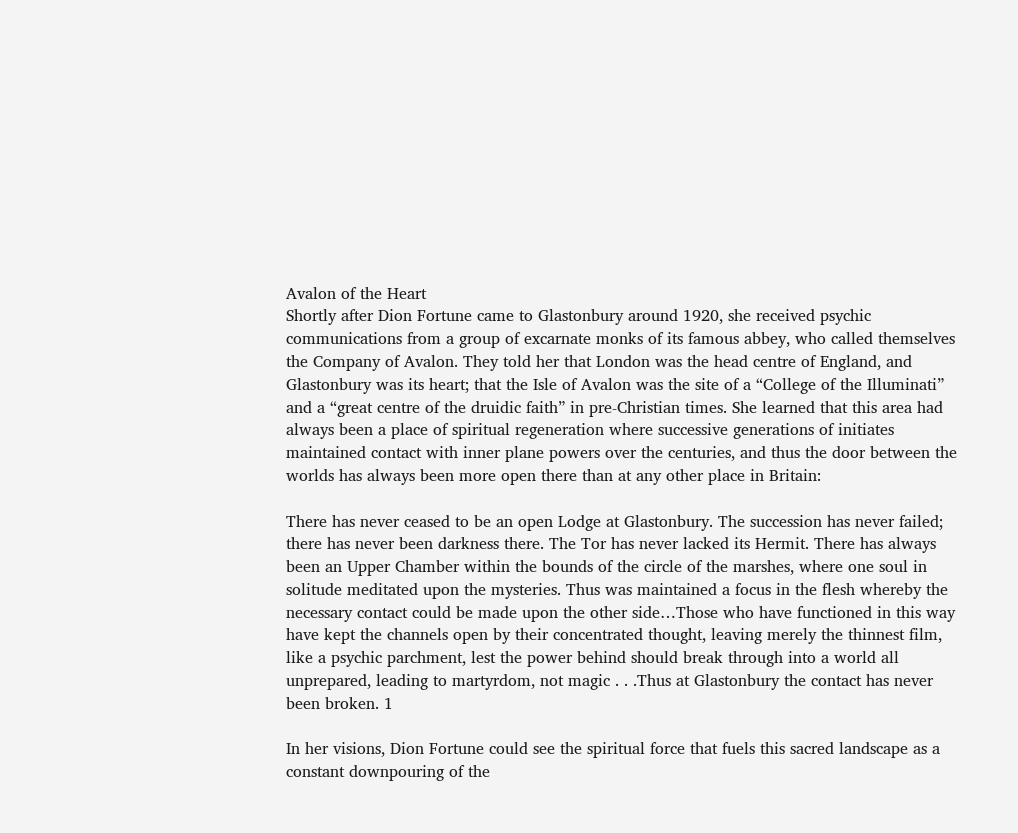Avalon of the Heart
Shortly after Dion Fortune came to Glastonbury around 1920, she received psychic communications from a group of excarnate monks of its famous abbey, who called themselves the Company of Avalon. They told her that London was the head centre of England, and Glastonbury was its heart; that the Isle of Avalon was the site of a “College of the Illuminati” and a “great centre of the druidic faith” in pre-Christian times. She learned that this area had always been a place of spiritual regeneration where successive generations of initiates maintained contact with inner plane powers over the centuries, and thus the door between the worlds has always been more open there than at any other place in Britain:

There has never ceased to be an open Lodge at Glastonbury. The succession has never failed; there has never been darkness there. The Tor has never lacked its Hermit. There has always been an Upper Chamber within the bounds of the circle of the marshes, where one soul in solitude meditated upon the mysteries. Thus was maintained a focus in the flesh whereby the necessary contact could be made upon the other side…Those who have functioned in this way have kept the channels open by their concentrated thought, leaving merely the thinnest film, like a psychic parchment, lest the power behind should break through into a world all unprepared, leading to martyrdom, not magic . . .Thus at Glastonbury the contact has never been broken. 1

In her visions, Dion Fortune could see the spiritual force that fuels this sacred landscape as a constant downpouring of the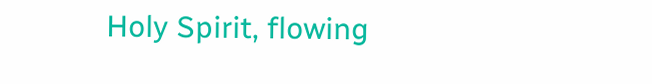Holy Spirit, flowing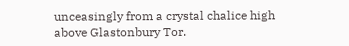unceasingly from a crystal chalice high above Glastonbury Tor.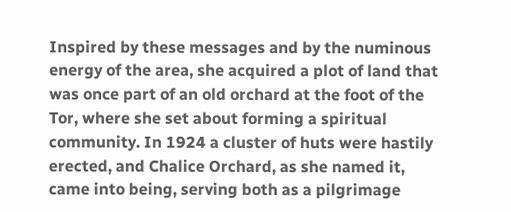Inspired by these messages and by the numinous energy of the area, she acquired a plot of land that was once part of an old orchard at the foot of the Tor, where she set about forming a spiritual community. In 1924 a cluster of huts were hastily erected, and Chalice Orchard, as she named it, came into being, serving both as a pilgrimage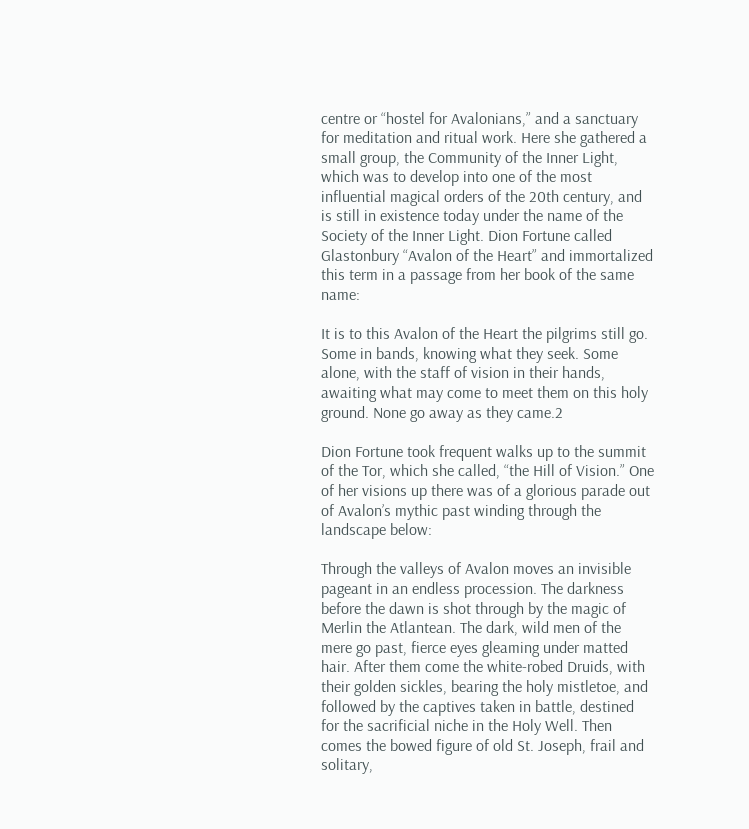centre or “hostel for Avalonians,” and a sanctuary for meditation and ritual work. Here she gathered a small group, the Community of the Inner Light, which was to develop into one of the most influential magical orders of the 20th century, and is still in existence today under the name of the Society of the Inner Light. Dion Fortune called Glastonbury “Avalon of the Heart” and immortalized this term in a passage from her book of the same name:

It is to this Avalon of the Heart the pilgrims still go. Some in bands, knowing what they seek. Some alone, with the staff of vision in their hands, awaiting what may come to meet them on this holy ground. None go away as they came.2

Dion Fortune took frequent walks up to the summit of the Tor, which she called, “the Hill of Vision.” One of her visions up there was of a glorious parade out of Avalon’s mythic past winding through the landscape below:

Through the valleys of Avalon moves an invisible pageant in an endless procession. The darkness before the dawn is shot through by the magic of Merlin the Atlantean. The dark, wild men of the mere go past, fierce eyes gleaming under matted hair. After them come the white-robed Druids, with their golden sickles, bearing the holy mistletoe, and followed by the captives taken in battle, destined for the sacrificial niche in the Holy Well. Then comes the bowed figure of old St. Joseph, frail and solitary,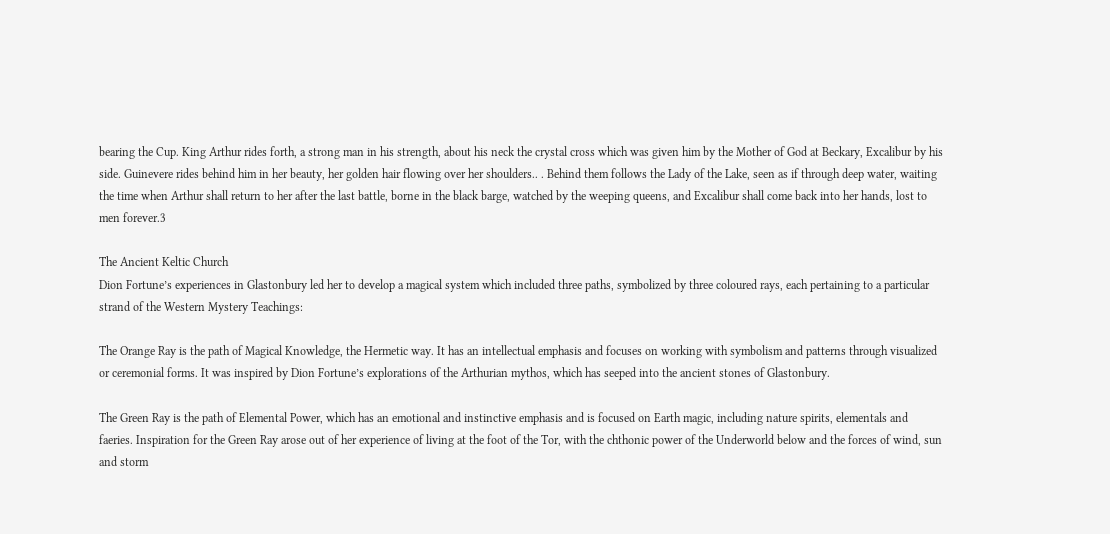bearing the Cup. King Arthur rides forth, a strong man in his strength, about his neck the crystal cross which was given him by the Mother of God at Beckary, Excalibur by his side. Guinevere rides behind him in her beauty, her golden hair flowing over her shoulders.. . Behind them follows the Lady of the Lake, seen as if through deep water, waiting the time when Arthur shall return to her after the last battle, borne in the black barge, watched by the weeping queens, and Excalibur shall come back into her hands, lost to men forever.3

The Ancient Keltic Church
Dion Fortune’s experiences in Glastonbury led her to develop a magical system which included three paths, symbolized by three coloured rays, each pertaining to a particular strand of the Western Mystery Teachings:

The Orange Ray is the path of Magical Knowledge, the Hermetic way. It has an intellectual emphasis and focuses on working with symbolism and patterns through visualized or ceremonial forms. It was inspired by Dion Fortune’s explorations of the Arthurian mythos, which has seeped into the ancient stones of Glastonbury.

The Green Ray is the path of Elemental Power, which has an emotional and instinctive emphasis and is focused on Earth magic, including nature spirits, elementals and faeries. Inspiration for the Green Ray arose out of her experience of living at the foot of the Tor, with the chthonic power of the Underworld below and the forces of wind, sun and storm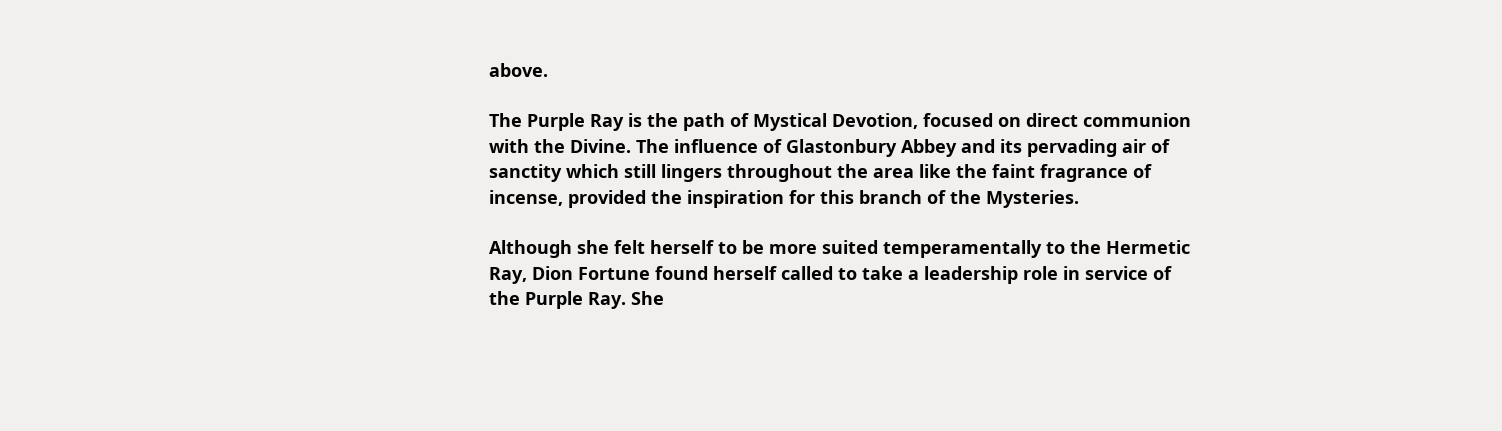above.

The Purple Ray is the path of Mystical Devotion, focused on direct communion with the Divine. The influence of Glastonbury Abbey and its pervading air of sanctity which still lingers throughout the area like the faint fragrance of incense, provided the inspiration for this branch of the Mysteries.

Although she felt herself to be more suited temperamentally to the Hermetic Ray, Dion Fortune found herself called to take a leadership role in service of the Purple Ray. She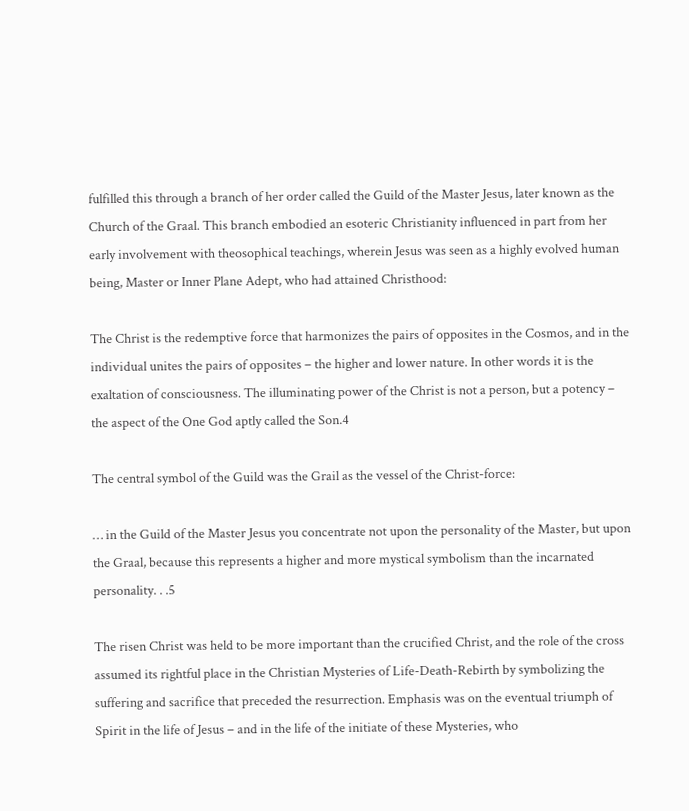fulfilled this through a branch of her order called the Guild of the Master Jesus, later known as the Church of the Graal. This branch embodied an esoteric Christianity influenced in part from her early involvement with theosophical teachings, wherein Jesus was seen as a highly evolved human being, Master or Inner Plane Adept, who had attained Christhood:

The Christ is the redemptive force that harmonizes the pairs of opposites in the Cosmos, and in the individual unites the pairs of opposites – the higher and lower nature. In other words it is the exaltation of consciousness. The illuminating power of the Christ is not a person, but a potency – the aspect of the One God aptly called the Son.4

The central symbol of the Guild was the Grail as the vessel of the Christ-force:

… in the Guild of the Master Jesus you concentrate not upon the personality of the Master, but upon the Graal, because this represents a higher and more mystical symbolism than the incarnated personality. . .5

The risen Christ was held to be more important than the crucified Christ, and the role of the cross assumed its rightful place in the Christian Mysteries of Life-Death-Rebirth by symbolizing the suffering and sacrifice that preceded the resurrection. Emphasis was on the eventual triumph of Spirit in the life of Jesus – and in the life of the initiate of these Mysteries, who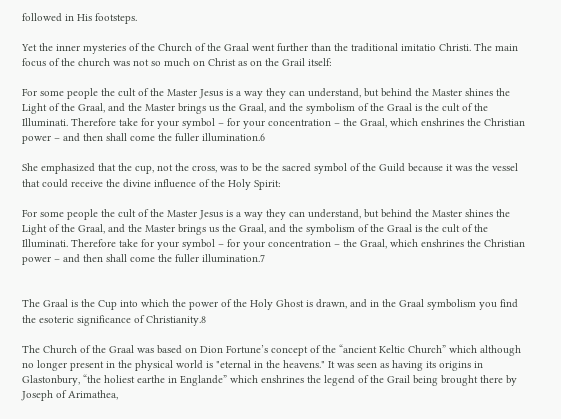followed in His footsteps.

Yet the inner mysteries of the Church of the Graal went further than the traditional imitatio Christi. The main focus of the church was not so much on Christ as on the Grail itself:

For some people the cult of the Master Jesus is a way they can understand, but behind the Master shines the Light of the Graal, and the Master brings us the Graal, and the symbolism of the Graal is the cult of the Illuminati. Therefore take for your symbol – for your concentration – the Graal, which enshrines the Christian power – and then shall come the fuller illumination.6

She emphasized that the cup, not the cross, was to be the sacred symbol of the Guild because it was the vessel that could receive the divine influence of the Holy Spirit:

For some people the cult of the Master Jesus is a way they can understand, but behind the Master shines the Light of the Graal, and the Master brings us the Graal, and the symbolism of the Graal is the cult of the Illuminati. Therefore take for your symbol – for your concentration – the Graal, which enshrines the Christian power – and then shall come the fuller illumination.7


The Graal is the Cup into which the power of the Holy Ghost is drawn, and in the Graal symbolism you find the esoteric significance of Christianity.8

The Church of the Graal was based on Dion Fortune’s concept of the “ancient Keltic Church” which although no longer present in the physical world is "eternal in the heavens." It was seen as having its origins in Glastonbury, “the holiest earthe in Englande” which enshrines the legend of the Grail being brought there by Joseph of Arimathea,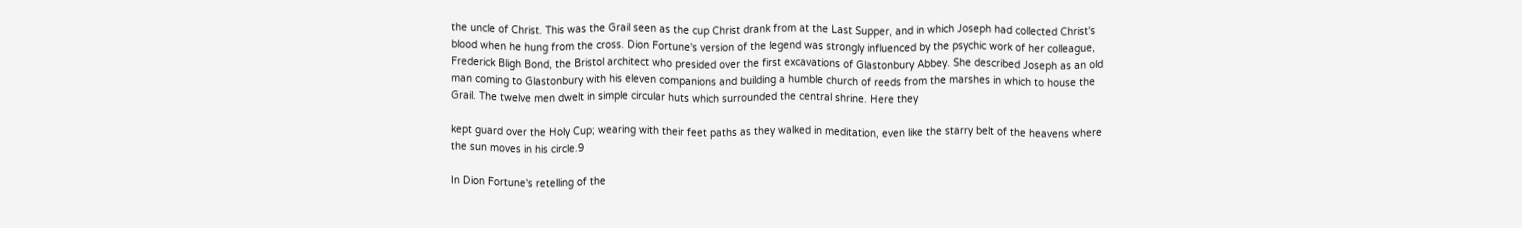the uncle of Christ. This was the Grail seen as the cup Christ drank from at the Last Supper, and in which Joseph had collected Christ's blood when he hung from the cross. Dion Fortune's version of the legend was strongly influenced by the psychic work of her colleague, Frederick Bligh Bond, the Bristol architect who presided over the first excavations of Glastonbury Abbey. She described Joseph as an old man coming to Glastonbury with his eleven companions and building a humble church of reeds from the marshes in which to house the Grail. The twelve men dwelt in simple circular huts which surrounded the central shrine. Here they

kept guard over the Holy Cup; wearing with their feet paths as they walked in meditation, even like the starry belt of the heavens where the sun moves in his circle.9

In Dion Fortune's retelling of the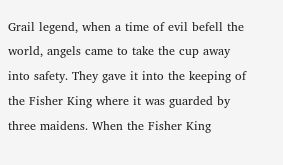Grail legend, when a time of evil befell the world, angels came to take the cup away into safety. They gave it into the keeping of the Fisher King where it was guarded by three maidens. When the Fisher King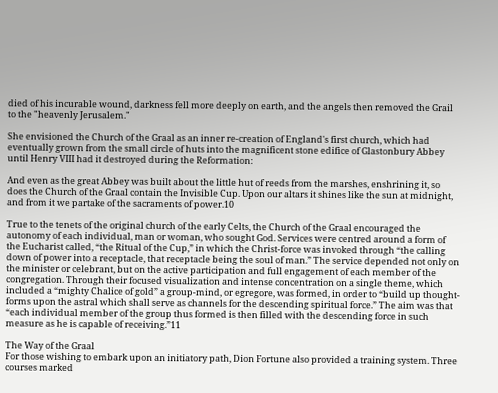died of his incurable wound, darkness fell more deeply on earth, and the angels then removed the Grail to the "heavenly Jerusalem."

She envisioned the Church of the Graal as an inner re-creation of England's first church, which had eventually grown from the small circle of huts into the magnificent stone edifice of Glastonbury Abbey until Henry VIII had it destroyed during the Reformation:

And even as the great Abbey was built about the little hut of reeds from the marshes, enshrining it, so does the Church of the Graal contain the Invisible Cup. Upon our altars it shines like the sun at midnight, and from it we partake of the sacraments of power.10

True to the tenets of the original church of the early Celts, the Church of the Graal encouraged the autonomy of each individual, man or woman, who sought God. Services were centred around a form of the Eucharist called, “the Ritual of the Cup,” in which the Christ-force was invoked through “the calling down of power into a receptacle, that receptacle being the soul of man.” The service depended not only on the minister or celebrant, but on the active participation and full engagement of each member of the congregation. Through their focused visualization and intense concentration on a single theme, which included a “mighty Chalice of gold” a group-mind, or egregore, was formed, in order to “build up thought-forms upon the astral which shall serve as channels for the descending spiritual force.” The aim was that “each individual member of the group thus formed is then filled with the descending force in such measure as he is capable of receiving.”11

The Way of the Graal
For those wishing to embark upon an initiatory path, Dion Fortune also provided a training system. Three courses marked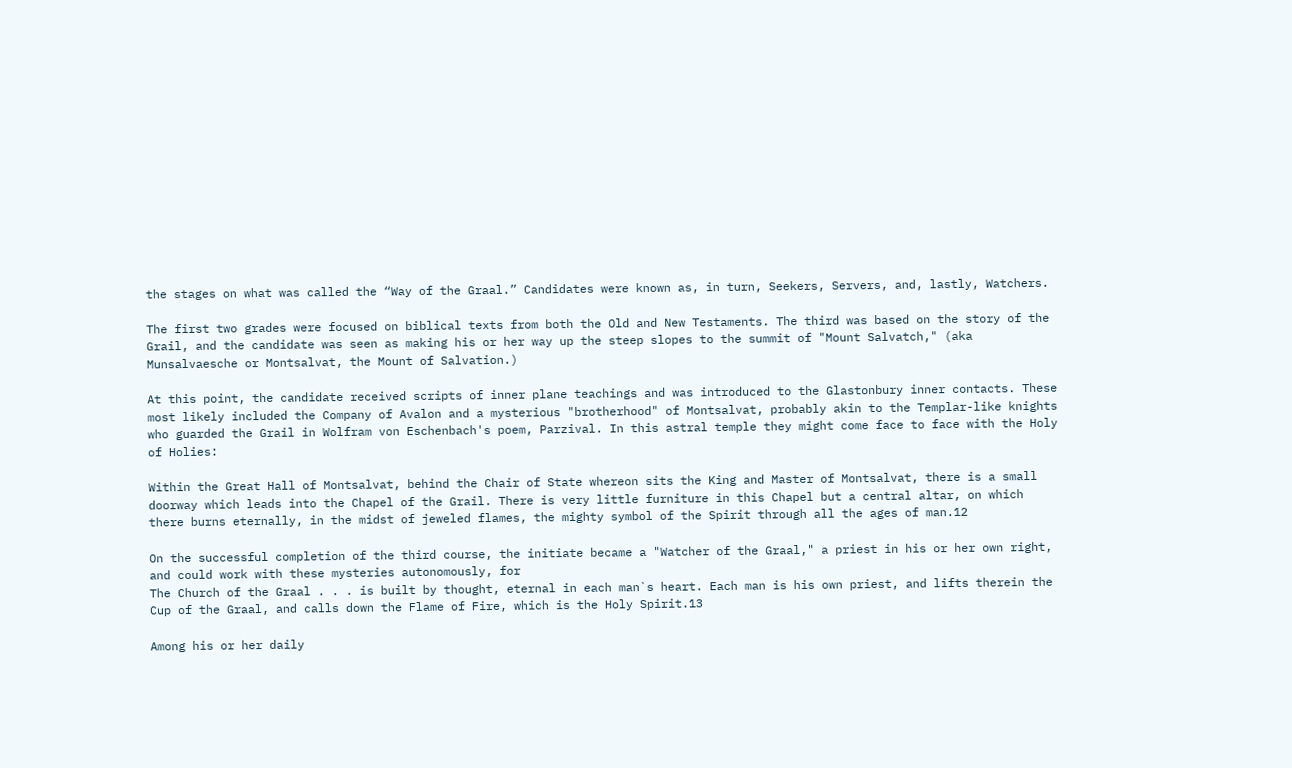the stages on what was called the “Way of the Graal.” Candidates were known as, in turn, Seekers, Servers, and, lastly, Watchers.

The first two grades were focused on biblical texts from both the Old and New Testaments. The third was based on the story of the Grail, and the candidate was seen as making his or her way up the steep slopes to the summit of "Mount Salvatch," (aka Munsalvaesche or Montsalvat, the Mount of Salvation.)

At this point, the candidate received scripts of inner plane teachings and was introduced to the Glastonbury inner contacts. These most likely included the Company of Avalon and a mysterious "brotherhood" of Montsalvat, probably akin to the Templar-like knights who guarded the Grail in Wolfram von Eschenbach's poem, Parzival. In this astral temple they might come face to face with the Holy of Holies:

Within the Great Hall of Montsalvat, behind the Chair of State whereon sits the King and Master of Montsalvat, there is a small doorway which leads into the Chapel of the Grail. There is very little furniture in this Chapel but a central altar, on which there burns eternally, in the midst of jeweled flames, the mighty symbol of the Spirit through all the ages of man.12

On the successful completion of the third course, the initiate became a "Watcher of the Graal," a priest in his or her own right, and could work with these mysteries autonomously, for
The Church of the Graal . . . is built by thought, eternal in each man`s heart. Each man is his own priest, and lifts therein the Cup of the Graal, and calls down the Flame of Fire, which is the Holy Spirit.13

Among his or her daily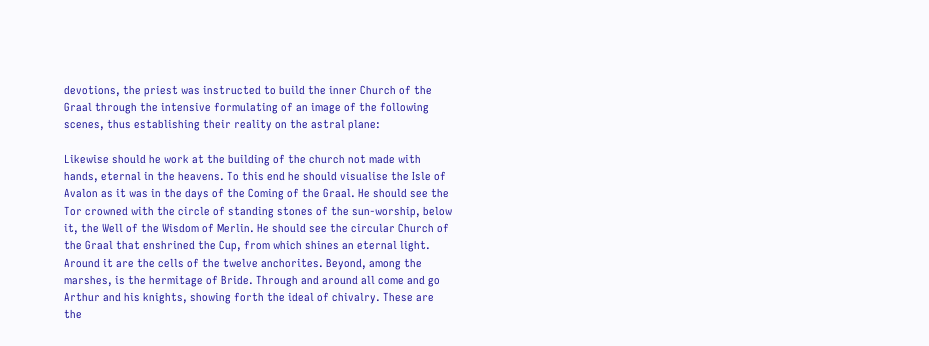devotions, the priest was instructed to build the inner Church of the Graal through the intensive formulating of an image of the following scenes, thus establishing their reality on the astral plane:

Likewise should he work at the building of the church not made with hands, eternal in the heavens. To this end he should visualise the Isle of Avalon as it was in the days of the Coming of the Graal. He should see the Tor crowned with the circle of standing stones of the sun-worship, below it, the Well of the Wisdom of Merlin. He should see the circular Church of the Graal that enshrined the Cup, from which shines an eternal light. Around it are the cells of the twelve anchorites. Beyond, among the marshes, is the hermitage of Bride. Through and around all come and go Arthur and his knights, showing forth the ideal of chivalry. These are the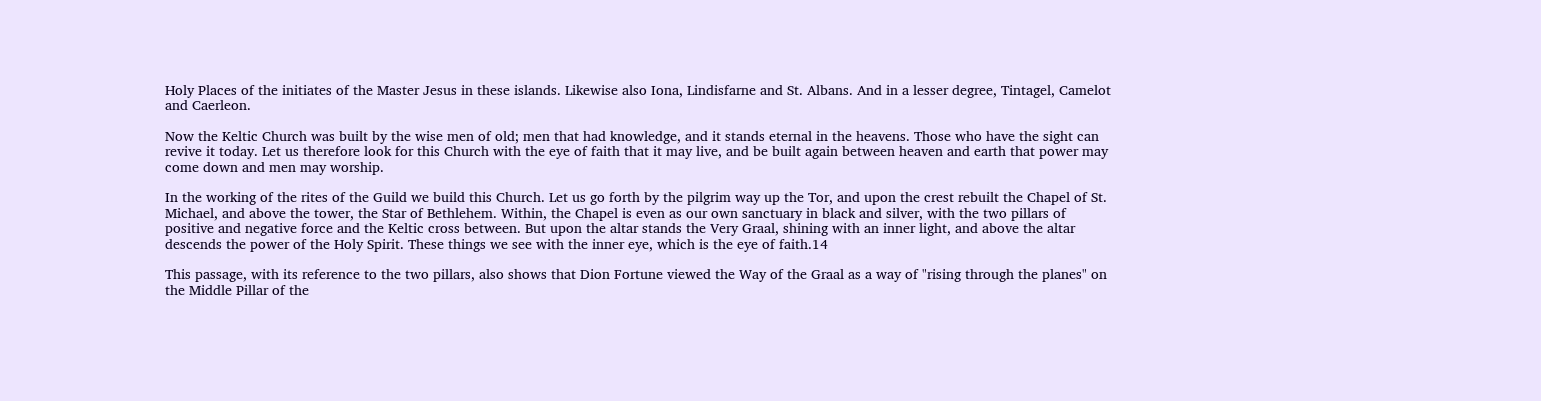Holy Places of the initiates of the Master Jesus in these islands. Likewise also Iona, Lindisfarne and St. Albans. And in a lesser degree, Tintagel, Camelot and Caerleon.

Now the Keltic Church was built by the wise men of old; men that had knowledge, and it stands eternal in the heavens. Those who have the sight can revive it today. Let us therefore look for this Church with the eye of faith that it may live, and be built again between heaven and earth that power may come down and men may worship.

In the working of the rites of the Guild we build this Church. Let us go forth by the pilgrim way up the Tor, and upon the crest rebuilt the Chapel of St. Michael, and above the tower, the Star of Bethlehem. Within, the Chapel is even as our own sanctuary in black and silver, with the two pillars of positive and negative force and the Keltic cross between. But upon the altar stands the Very Graal, shining with an inner light, and above the altar descends the power of the Holy Spirit. These things we see with the inner eye, which is the eye of faith.14

This passage, with its reference to the two pillars, also shows that Dion Fortune viewed the Way of the Graal as a way of "rising through the planes" on the Middle Pillar of the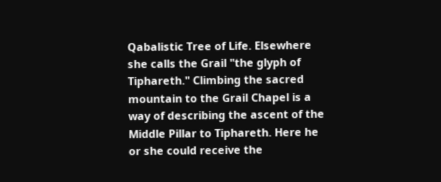Qabalistic Tree of Life. Elsewhere she calls the Grail "the glyph of Tiphareth." Climbing the sacred mountain to the Grail Chapel is a way of describing the ascent of the Middle Pillar to Tiphareth. Here he or she could receive the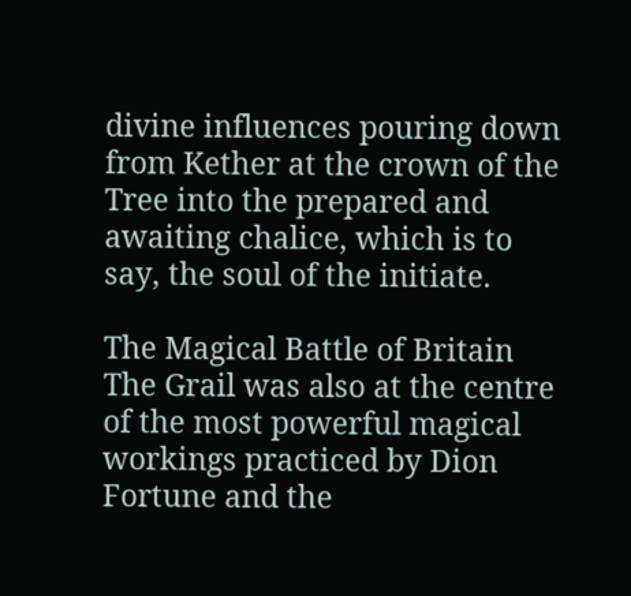divine influences pouring down from Kether at the crown of the Tree into the prepared and awaiting chalice, which is to say, the soul of the initiate.

The Magical Battle of Britain
The Grail was also at the centre of the most powerful magical workings practiced by Dion Fortune and the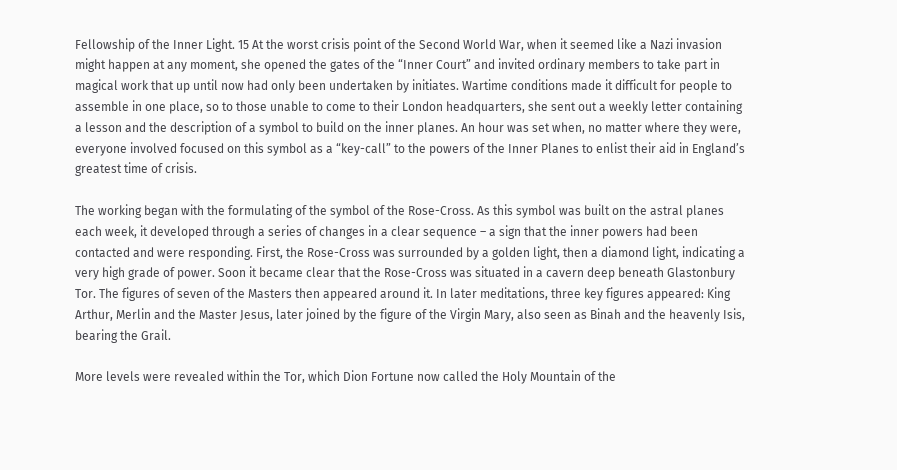Fellowship of the Inner Light. 15 At the worst crisis point of the Second World War, when it seemed like a Nazi invasion might happen at any moment, she opened the gates of the “Inner Court” and invited ordinary members to take part in magical work that up until now had only been undertaken by initiates. Wartime conditions made it difficult for people to assemble in one place, so to those unable to come to their London headquarters, she sent out a weekly letter containing a lesson and the description of a symbol to build on the inner planes. An hour was set when, no matter where they were, everyone involved focused on this symbol as a “key-call” to the powers of the Inner Planes to enlist their aid in England’s greatest time of crisis.

The working began with the formulating of the symbol of the Rose-Cross. As this symbol was built on the astral planes each week, it developed through a series of changes in a clear sequence – a sign that the inner powers had been contacted and were responding. First, the Rose-Cross was surrounded by a golden light, then a diamond light, indicating a very high grade of power. Soon it became clear that the Rose-Cross was situated in a cavern deep beneath Glastonbury Tor. The figures of seven of the Masters then appeared around it. In later meditations, three key figures appeared: King Arthur, Merlin and the Master Jesus, later joined by the figure of the Virgin Mary, also seen as Binah and the heavenly Isis, bearing the Grail.

More levels were revealed within the Tor, which Dion Fortune now called the Holy Mountain of the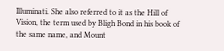Illuminati. She also referred to it as the Hill of Vision, the term used by Bligh Bond in his book of the same name, and Mount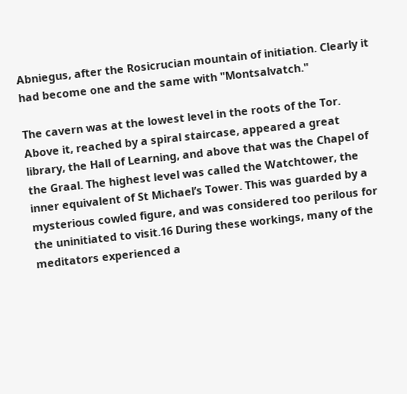Abniegus, after the Rosicrucian mountain of initiation. Clearly it had become one and the same with "Montsalvatch."

The cavern was at the lowest level in the roots of the Tor. Above it, reached by a spiral staircase, appeared a great library, the Hall of Learning, and above that was the Chapel of the Graal. The highest level was called the Watchtower, the inner equivalent of St Michael’s Tower. This was guarded by a mysterious cowled figure, and was considered too perilous for the uninitiated to visit.16 During these workings, many of the meditators experienced a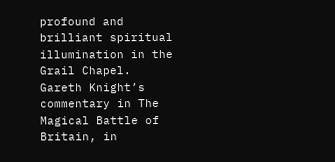profound and brilliant spiritual illumination in the Grail Chapel. Gareth Knight’s commentary in The Magical Battle of Britain, in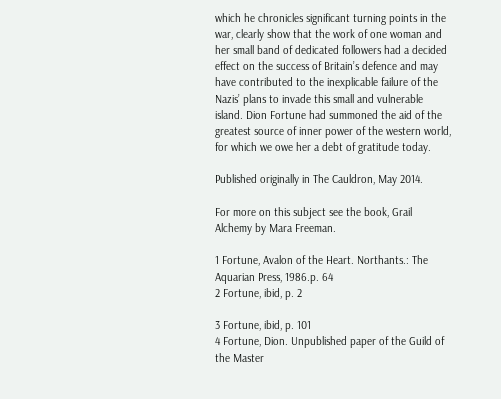which he chronicles significant turning points in the war, clearly show that the work of one woman and her small band of dedicated followers had a decided effect on the success of Britain’s defence and may have contributed to the inexplicable failure of the Nazis’ plans to invade this small and vulnerable island. Dion Fortune had summoned the aid of the greatest source of inner power of the western world, for which we owe her a debt of gratitude today.

Published originally in The Cauldron, May 2014.

For more on this subject see the book, Grail Alchemy by Mara Freeman.

1 Fortune, Avalon of the Heart. Northants.: The Aquarian Press, 1986.p. 64
2 Fortune, ibid, p. 2

3 Fortune, ibid, p. 101
4 Fortune, Dion. Unpublished paper of the Guild of the Master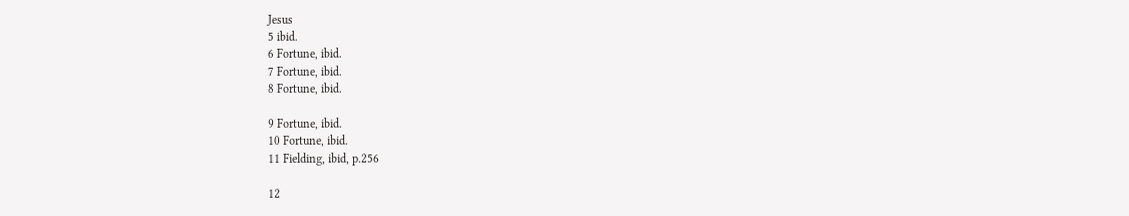Jesus
5 ibid.
6 Fortune, ibid.
7 Fortune, ibid.
8 Fortune, ibid.

9 Fortune, ibid.
10 Fortune, ibid.
11 Fielding, ibid, p.256

12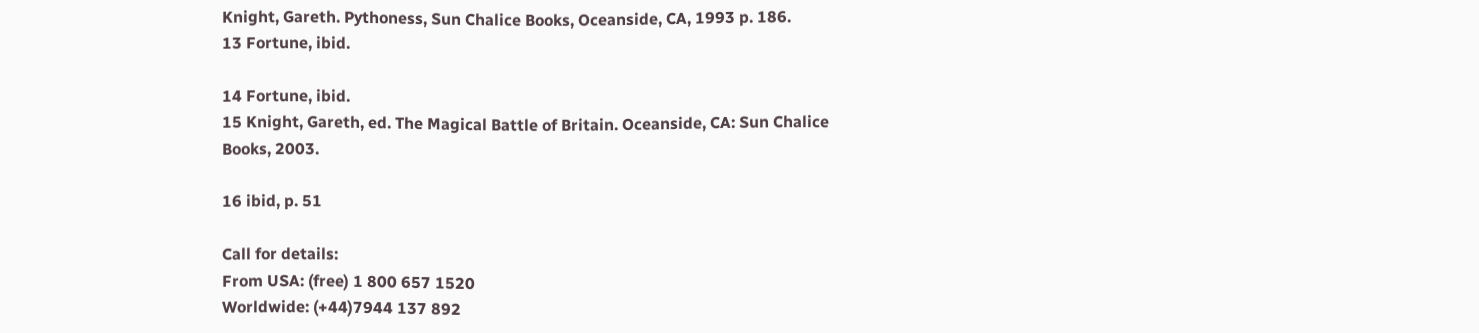Knight, Gareth. Pythoness, Sun Chalice Books, Oceanside, CA, 1993 p. 186.
13 Fortune, ibid.

14 Fortune, ibid.
15 Knight, Gareth, ed. The Magical Battle of Britain. Oceanside, CA: Sun Chalice Books, 2003.

16 ibid, p. 51

Call for details:
From USA: (free) 1 800 657 1520
Worldwide: (+44)7944 137 892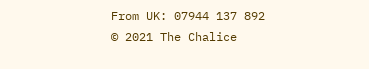From UK: 07944 137 892
© 2021 The Chalice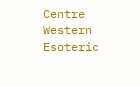Centre
Western Esoteric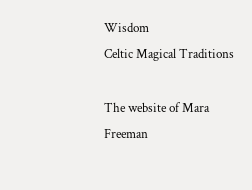Wisdom
Celtic Magical Traditions

The website of Mara Freeman